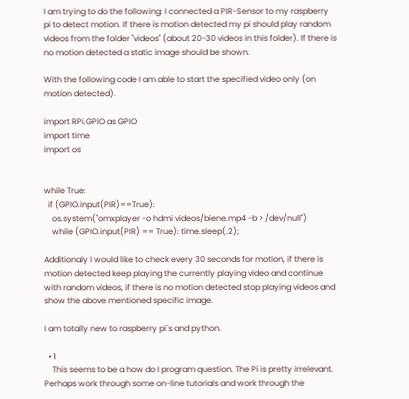I am trying to do the following: I connected a PIR-Sensor to my raspberry pi to detect motion. If there is motion detected my pi should play random videos from the folder "videos" (about 20-30 videos in this folder). If there is no motion detected a static image should be shown.

With the following code I am able to start the specified video only (on motion detected).

import RPi.GPIO as GPIO
import time
import os


while True:
  if (GPIO.input(PIR)==True):
    os.system("omxplayer -o hdmi videos/biene.mp4 -b > /dev/null")
    while (GPIO.input(PIR) == True): time.sleep(.2);

Additionaly I would like to check every 30 seconds for motion, if there is motion detected keep playing the currently playing video and continue with random videos, if there is no motion detected stop playing videos and show the above mentioned specific image.

I am totally new to raspberry pi´s and python.

  • 1
    This seems to be a how do I program question. The Pi is pretty irrelevant. Perhaps work through some on-line tutorials and work through the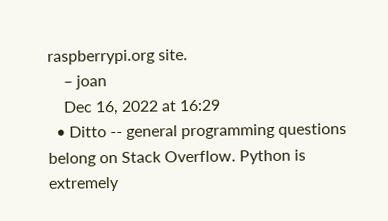raspberrypi.org site.
    – joan
    Dec 16, 2022 at 16:29
  • Ditto -- general programming questions belong on Stack Overflow. Python is extremely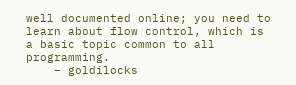well documented online; you need to learn about flow control, which is a basic topic common to all programming.
    – goldilocks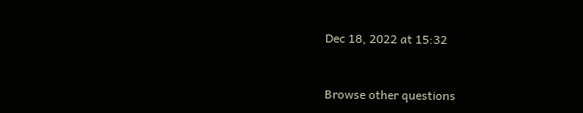Dec 18, 2022 at 15:32


Browse other questions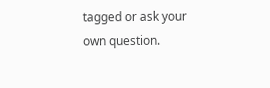tagged or ask your own question.